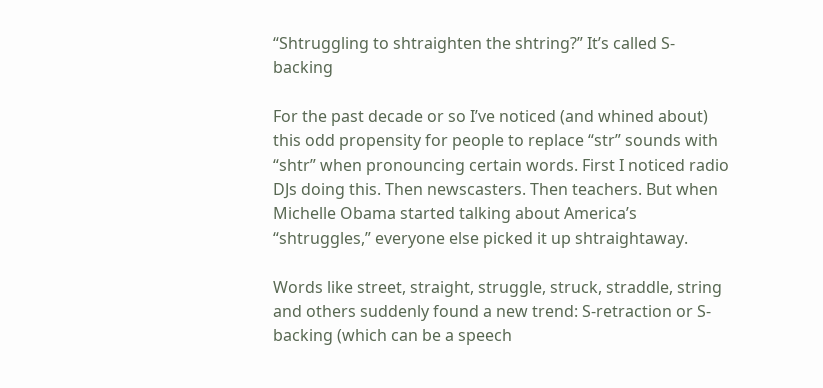“Shtruggling to shtraighten the shtring?” It’s called S-backing

For the past decade or so I’ve noticed (and whined about) this odd propensity for people to replace “str” sounds with “shtr” when pronouncing certain words. First I noticed radio DJs doing this. Then newscasters. Then teachers. But when Michelle Obama started talking about America’s “shtruggles,” everyone else picked it up shtraightaway.

Words like street, straight, struggle, struck, straddle, string and others suddenly found a new trend: S-retraction or S-backing (which can be a speech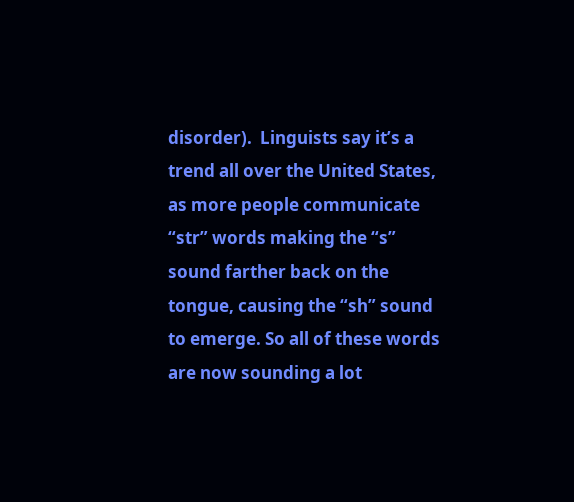disorder).  Linguists say it’s a trend all over the United States, as more people communicate “str” words making the “s” sound farther back on the tongue, causing the “sh” sound to emerge. So all of these words are now sounding a lot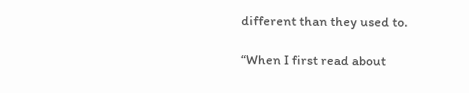different than they used to.

“When I first read about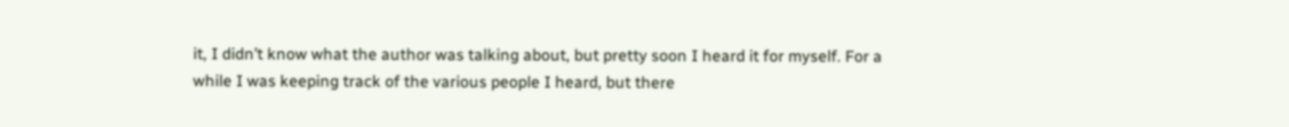it, I didn’t know what the author was talking about, but pretty soon I heard it for myself. For a while I was keeping track of the various people I heard, but there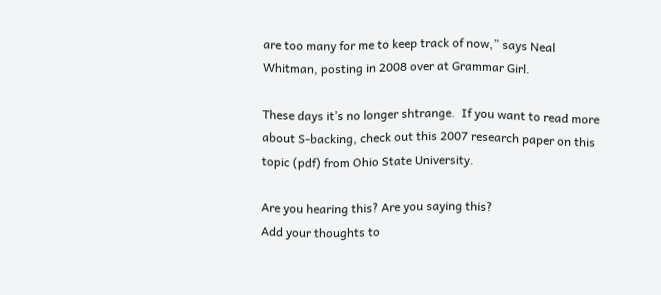are too many for me to keep track of now,” says Neal Whitman, posting in 2008 over at Grammar Girl.

These days it’s no longer shtrange.  If you want to read more about S-backing, check out this 2007 research paper on this topic (pdf) from Ohio State University.

Are you hearing this? Are you saying this?
Add your thoughts to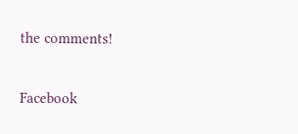the comments!

Facebook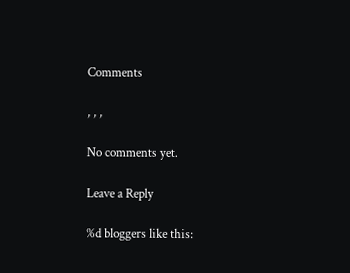Comments

, , ,

No comments yet.

Leave a Reply

%d bloggers like this: